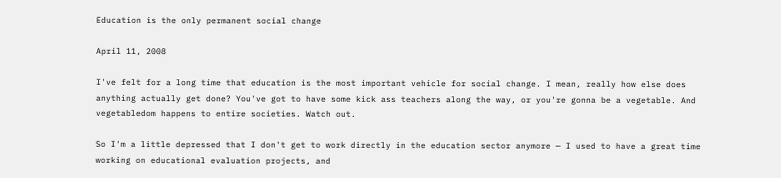Education is the only permanent social change

April 11, 2008

I've felt for a long time that education is the most important vehicle for social change. I mean, really how else does anything actually get done? You've got to have some kick ass teachers along the way, or you're gonna be a vegetable. And vegetabledom happens to entire societies. Watch out.

So I'm a little depressed that I don't get to work directly in the education sector anymore — I used to have a great time working on educational evaluation projects, and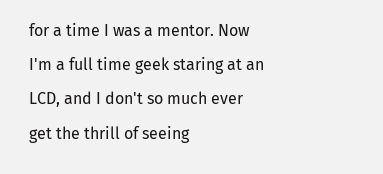for a time I was a mentor. Now I'm a full time geek staring at an LCD, and I don't so much ever get the thrill of seeing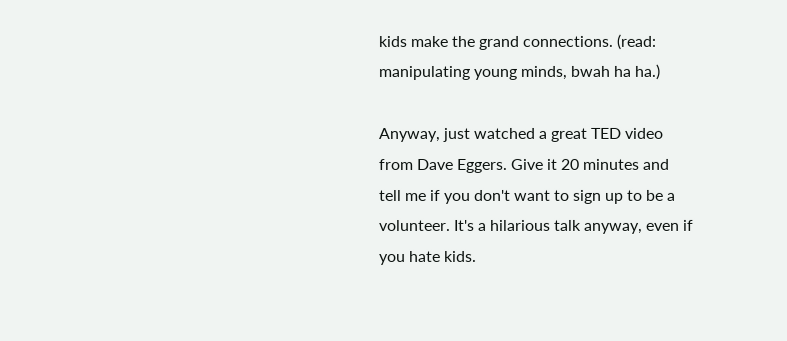kids make the grand connections. (read: manipulating young minds, bwah ha ha.)

Anyway, just watched a great TED video from Dave Eggers. Give it 20 minutes and tell me if you don't want to sign up to be a volunteer. It's a hilarious talk anyway, even if you hate kids.